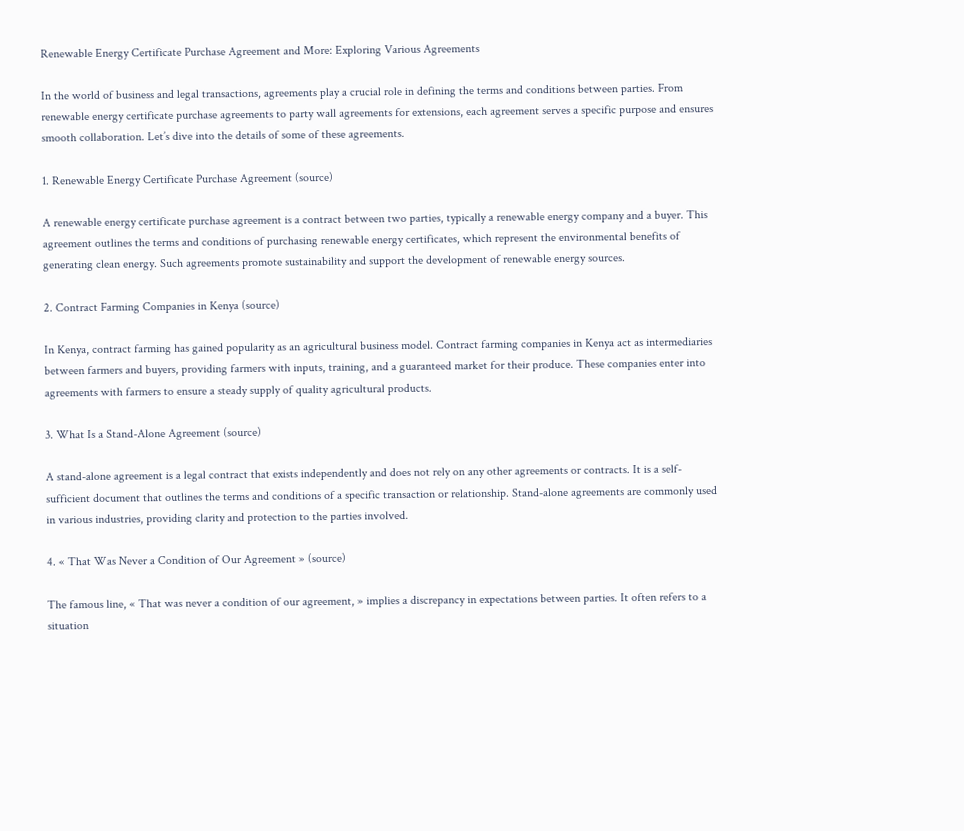Renewable Energy Certificate Purchase Agreement and More: Exploring Various Agreements

In the world of business and legal transactions, agreements play a crucial role in defining the terms and conditions between parties. From renewable energy certificate purchase agreements to party wall agreements for extensions, each agreement serves a specific purpose and ensures smooth collaboration. Let’s dive into the details of some of these agreements.

1. Renewable Energy Certificate Purchase Agreement (source)

A renewable energy certificate purchase agreement is a contract between two parties, typically a renewable energy company and a buyer. This agreement outlines the terms and conditions of purchasing renewable energy certificates, which represent the environmental benefits of generating clean energy. Such agreements promote sustainability and support the development of renewable energy sources.

2. Contract Farming Companies in Kenya (source)

In Kenya, contract farming has gained popularity as an agricultural business model. Contract farming companies in Kenya act as intermediaries between farmers and buyers, providing farmers with inputs, training, and a guaranteed market for their produce. These companies enter into agreements with farmers to ensure a steady supply of quality agricultural products.

3. What Is a Stand-Alone Agreement (source)

A stand-alone agreement is a legal contract that exists independently and does not rely on any other agreements or contracts. It is a self-sufficient document that outlines the terms and conditions of a specific transaction or relationship. Stand-alone agreements are commonly used in various industries, providing clarity and protection to the parties involved.

4. « That Was Never a Condition of Our Agreement » (source)

The famous line, « That was never a condition of our agreement, » implies a discrepancy in expectations between parties. It often refers to a situation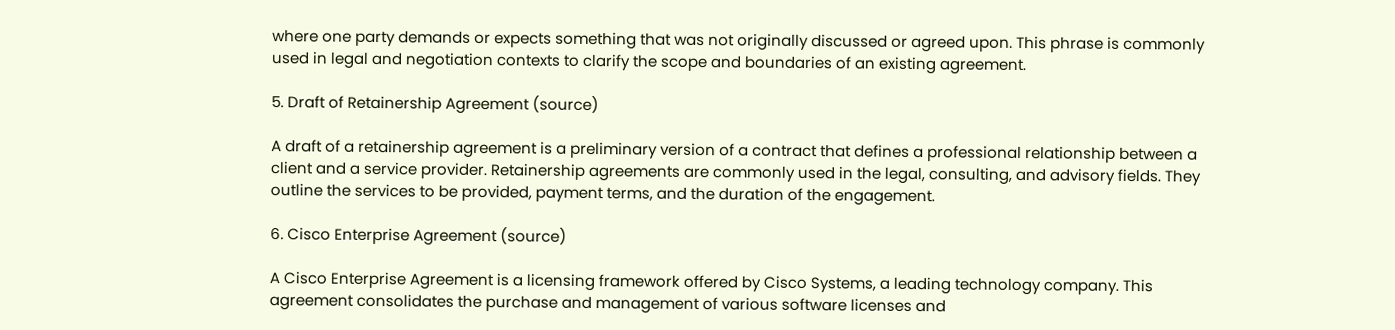where one party demands or expects something that was not originally discussed or agreed upon. This phrase is commonly used in legal and negotiation contexts to clarify the scope and boundaries of an existing agreement.

5. Draft of Retainership Agreement (source)

A draft of a retainership agreement is a preliminary version of a contract that defines a professional relationship between a client and a service provider. Retainership agreements are commonly used in the legal, consulting, and advisory fields. They outline the services to be provided, payment terms, and the duration of the engagement.

6. Cisco Enterprise Agreement (source)

A Cisco Enterprise Agreement is a licensing framework offered by Cisco Systems, a leading technology company. This agreement consolidates the purchase and management of various software licenses and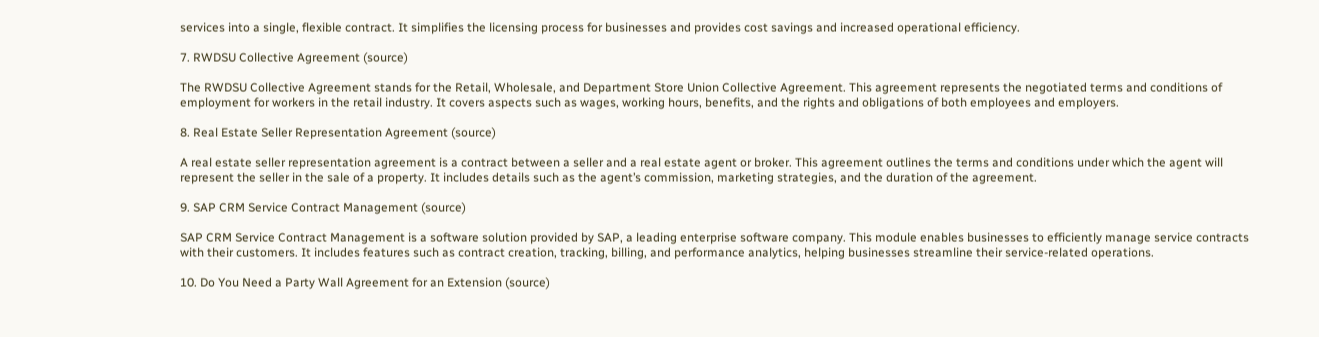services into a single, flexible contract. It simplifies the licensing process for businesses and provides cost savings and increased operational efficiency.

7. RWDSU Collective Agreement (source)

The RWDSU Collective Agreement stands for the Retail, Wholesale, and Department Store Union Collective Agreement. This agreement represents the negotiated terms and conditions of employment for workers in the retail industry. It covers aspects such as wages, working hours, benefits, and the rights and obligations of both employees and employers.

8. Real Estate Seller Representation Agreement (source)

A real estate seller representation agreement is a contract between a seller and a real estate agent or broker. This agreement outlines the terms and conditions under which the agent will represent the seller in the sale of a property. It includes details such as the agent’s commission, marketing strategies, and the duration of the agreement.

9. SAP CRM Service Contract Management (source)

SAP CRM Service Contract Management is a software solution provided by SAP, a leading enterprise software company. This module enables businesses to efficiently manage service contracts with their customers. It includes features such as contract creation, tracking, billing, and performance analytics, helping businesses streamline their service-related operations.

10. Do You Need a Party Wall Agreement for an Extension (source)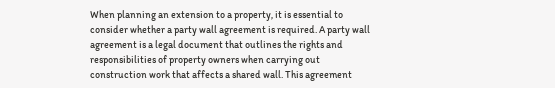When planning an extension to a property, it is essential to consider whether a party wall agreement is required. A party wall agreement is a legal document that outlines the rights and responsibilities of property owners when carrying out construction work that affects a shared wall. This agreement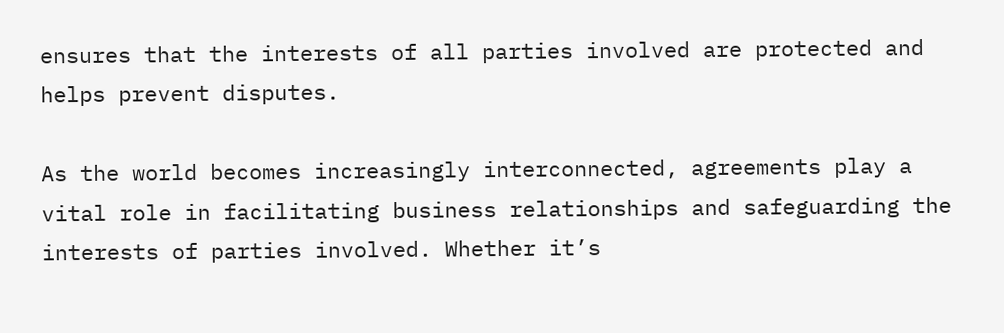ensures that the interests of all parties involved are protected and helps prevent disputes.

As the world becomes increasingly interconnected, agreements play a vital role in facilitating business relationships and safeguarding the interests of parties involved. Whether it’s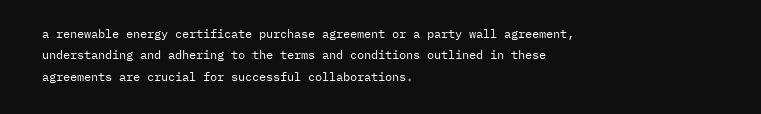a renewable energy certificate purchase agreement or a party wall agreement, understanding and adhering to the terms and conditions outlined in these agreements are crucial for successful collaborations.